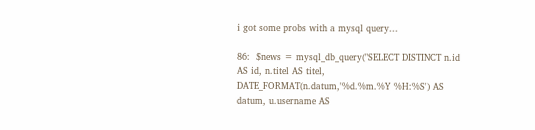i got some probs with a mysql query...

86:  $news = mysql_db_query("SELECT DISTINCT n.id AS id, n.titel AS titel,
DATE_FORMAT(n.datum,'%d.%m.%Y %H:%S') AS datum, u.username AS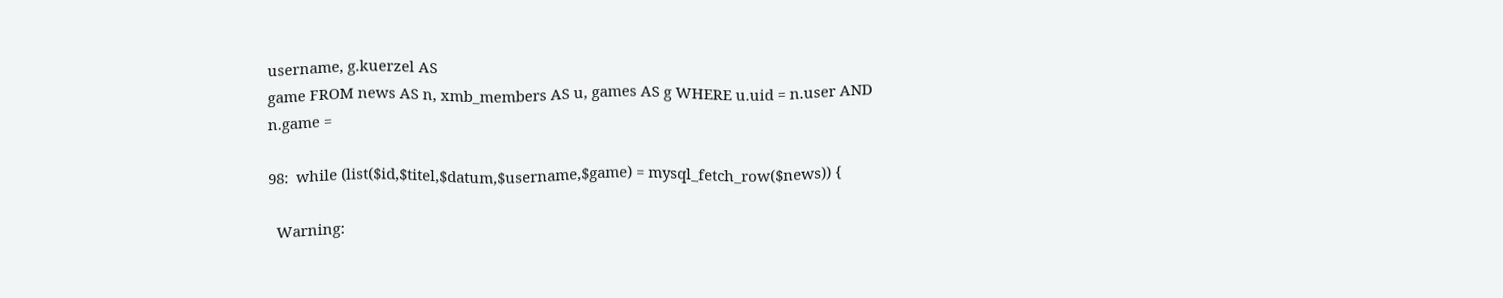username, g.kuerzel AS
game FROM news AS n, xmb_members AS u, games AS g WHERE u.uid = n.user AND n.game =

98:  while (list($id,$titel,$datum,$username,$game) = mysql_fetch_row($news)) {

  Warning: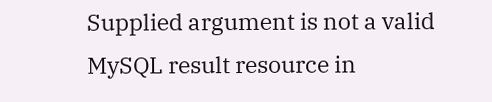Supplied argument is not a valid MySQL result resource in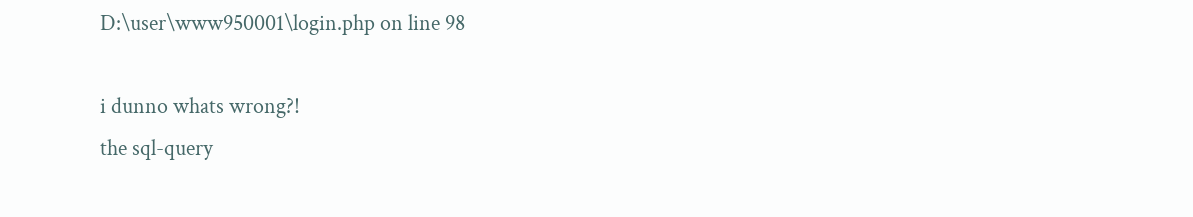D:\user\www950001\login.php on line 98

i dunno whats wrong?!
the sql-query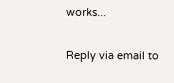works...

Reply via email to